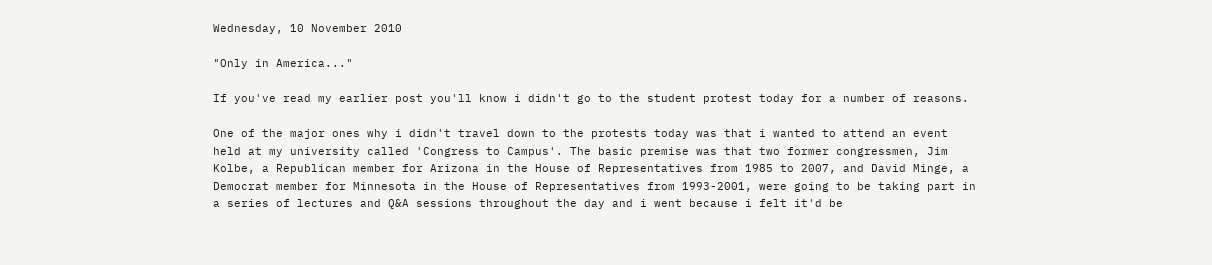Wednesday, 10 November 2010

"Only in America..."

If you've read my earlier post you'll know i didn't go to the student protest today for a number of reasons.

One of the major ones why i didn't travel down to the protests today was that i wanted to attend an event held at my university called 'Congress to Campus'. The basic premise was that two former congressmen, Jim Kolbe, a Republican member for Arizona in the House of Representatives from 1985 to 2007, and David Minge, a Democrat member for Minnesota in the House of Representatives from 1993-2001, were going to be taking part in a series of lectures and Q&A sessions throughout the day and i went because i felt it'd be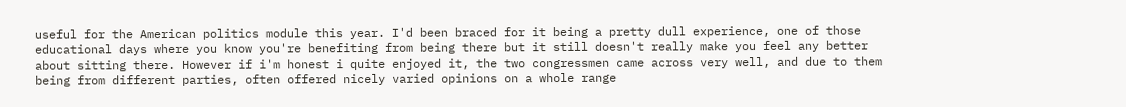useful for the American politics module this year. I'd been braced for it being a pretty dull experience, one of those educational days where you know you're benefiting from being there but it still doesn't really make you feel any better about sitting there. However if i'm honest i quite enjoyed it, the two congressmen came across very well, and due to them being from different parties, often offered nicely varied opinions on a whole range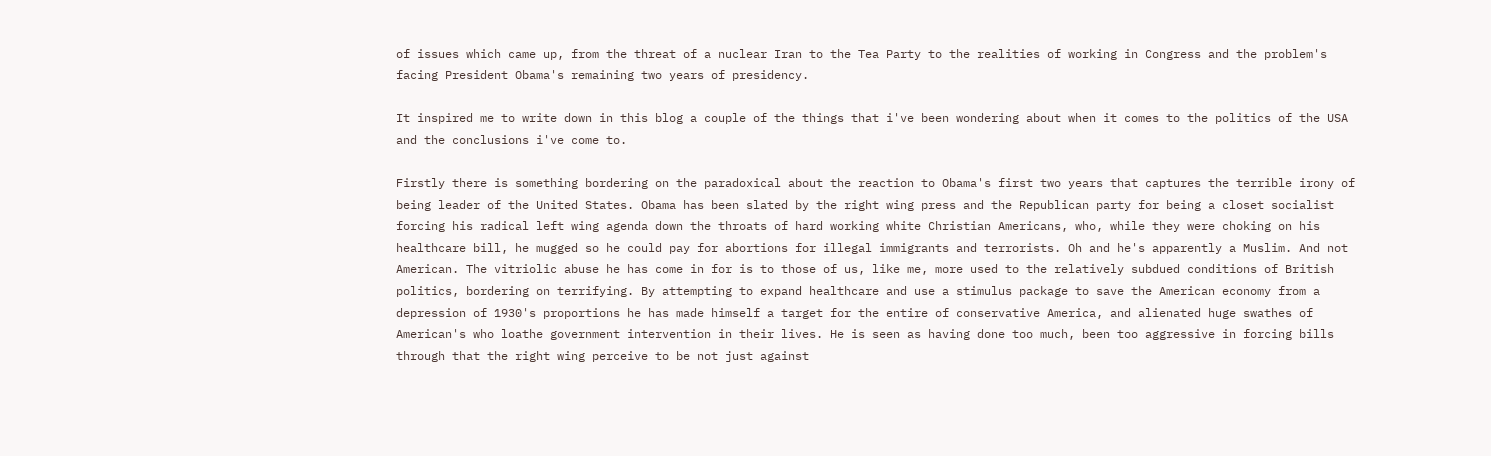of issues which came up, from the threat of a nuclear Iran to the Tea Party to the realities of working in Congress and the problem's facing President Obama's remaining two years of presidency.

It inspired me to write down in this blog a couple of the things that i've been wondering about when it comes to the politics of the USA and the conclusions i've come to.

Firstly there is something bordering on the paradoxical about the reaction to Obama's first two years that captures the terrible irony of being leader of the United States. Obama has been slated by the right wing press and the Republican party for being a closet socialist forcing his radical left wing agenda down the throats of hard working white Christian Americans, who, while they were choking on his healthcare bill, he mugged so he could pay for abortions for illegal immigrants and terrorists. Oh and he's apparently a Muslim. And not American. The vitriolic abuse he has come in for is to those of us, like me, more used to the relatively subdued conditions of British politics, bordering on terrifying. By attempting to expand healthcare and use a stimulus package to save the American economy from a depression of 1930's proportions he has made himself a target for the entire of conservative America, and alienated huge swathes of American's who loathe government intervention in their lives. He is seen as having done too much, been too aggressive in forcing bills through that the right wing perceive to be not just against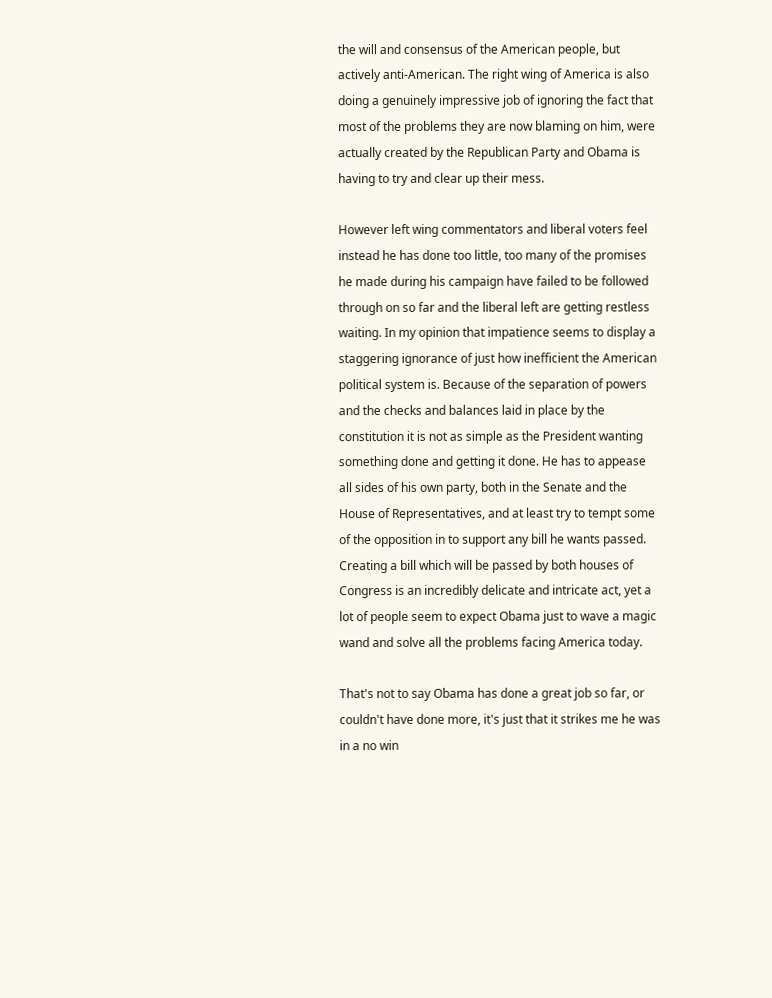the will and consensus of the American people, but actively anti-American. The right wing of America is also doing a genuinely impressive job of ignoring the fact that most of the problems they are now blaming on him, were actually created by the Republican Party and Obama is having to try and clear up their mess.

However left wing commentators and liberal voters feel instead he has done too little, too many of the promises he made during his campaign have failed to be followed through on so far and the liberal left are getting restless waiting. In my opinion that impatience seems to display a staggering ignorance of just how inefficient the American political system is. Because of the separation of powers and the checks and balances laid in place by the constitution it is not as simple as the President wanting something done and getting it done. He has to appease all sides of his own party, both in the Senate and the House of Representatives, and at least try to tempt some of the opposition in to support any bill he wants passed. Creating a bill which will be passed by both houses of Congress is an incredibly delicate and intricate act, yet a lot of people seem to expect Obama just to wave a magic wand and solve all the problems facing America today.

That's not to say Obama has done a great job so far, or couldn't have done more, it's just that it strikes me he was in a no win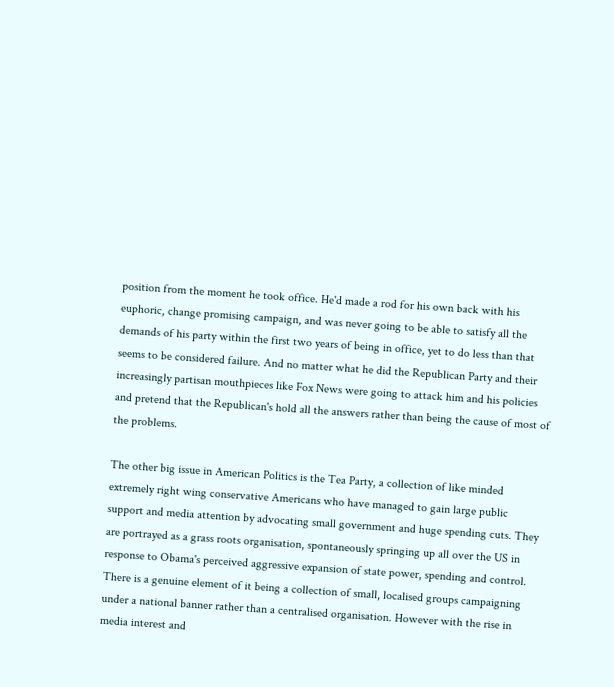position from the moment he took office. He'd made a rod for his own back with his euphoric, change promising campaign, and was never going to be able to satisfy all the demands of his party within the first two years of being in office, yet to do less than that seems to be considered failure. And no matter what he did the Republican Party and their increasingly partisan mouthpieces like Fox News were going to attack him and his policies and pretend that the Republican's hold all the answers rather than being the cause of most of the problems.

The other big issue in American Politics is the Tea Party, a collection of like minded extremely right wing conservative Americans who have managed to gain large public support and media attention by advocating small government and huge spending cuts. They are portrayed as a grass roots organisation, spontaneously springing up all over the US in response to Obama's perceived aggressive expansion of state power, spending and control. There is a genuine element of it being a collection of small, localised groups campaigning under a national banner rather than a centralised organisation. However with the rise in media interest and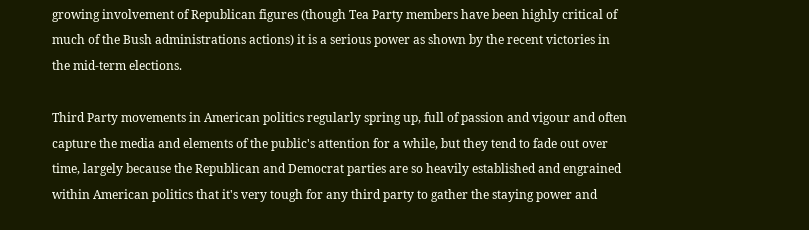growing involvement of Republican figures (though Tea Party members have been highly critical of much of the Bush administrations actions) it is a serious power as shown by the recent victories in the mid-term elections.

Third Party movements in American politics regularly spring up, full of passion and vigour and often capture the media and elements of the public's attention for a while, but they tend to fade out over time, largely because the Republican and Democrat parties are so heavily established and engrained within American politics that it's very tough for any third party to gather the staying power and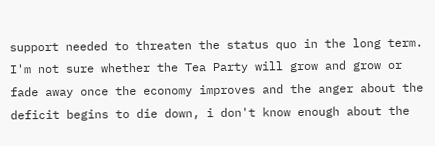support needed to threaten the status quo in the long term. I'm not sure whether the Tea Party will grow and grow or fade away once the economy improves and the anger about the deficit begins to die down, i don't know enough about the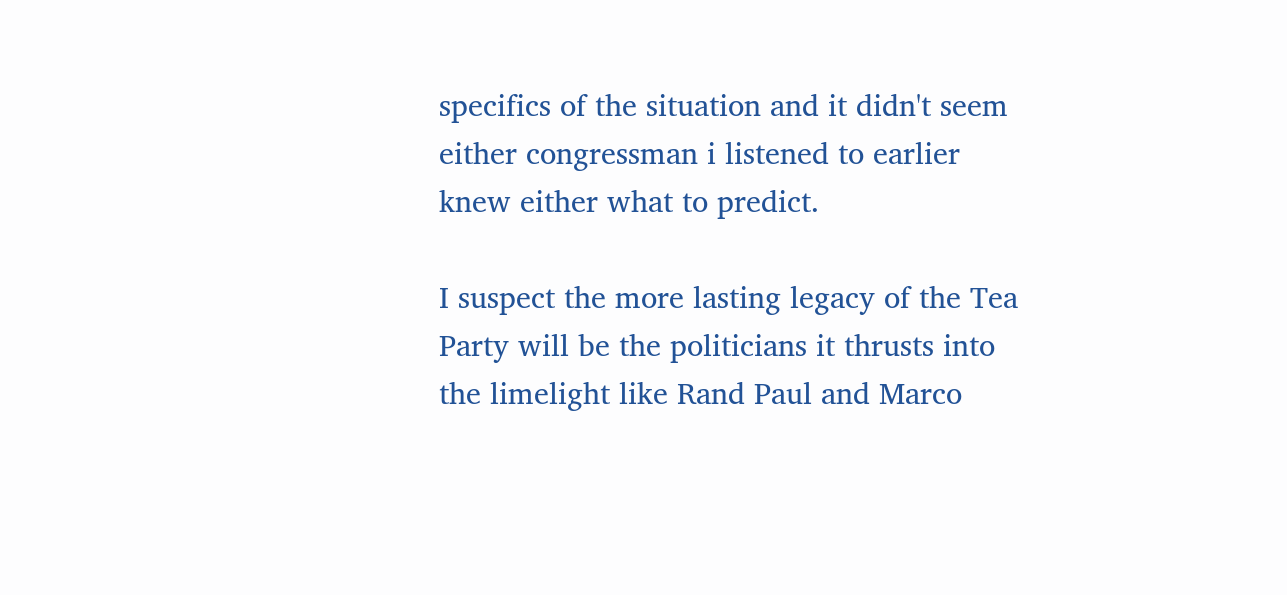specifics of the situation and it didn't seem either congressman i listened to earlier knew either what to predict.

I suspect the more lasting legacy of the Tea Party will be the politicians it thrusts into the limelight like Rand Paul and Marco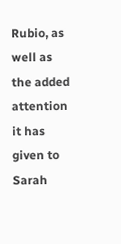Rubio, as well as the added attention it has given to Sarah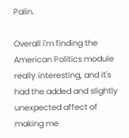Palin.

Overall i'm finding the American Politics module really interesting, and it's had the added and slightly unexpected affect of making me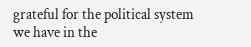grateful for the political system we have in the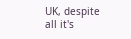UK, despite all it's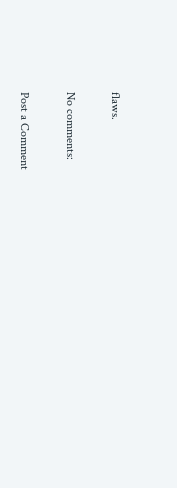flaws.

No comments:

Post a Comment